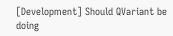[Development] Should QVariant be doing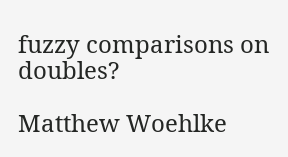fuzzy comparisons on doubles?

Matthew Woehlke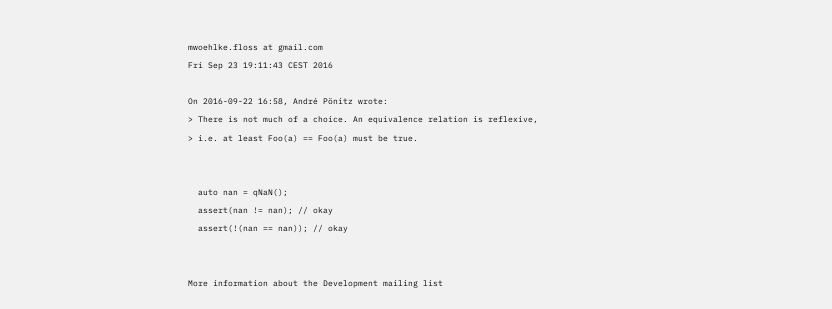mwoehlke.floss at gmail.com
Fri Sep 23 19:11:43 CEST 2016

On 2016-09-22 16:58, André Pönitz wrote:
> There is not much of a choice. An equivalence relation is reflexive,
> i.e. at least Foo(a) == Foo(a) must be true.


  auto nan = qNaN();
  assert(nan != nan); // okay
  assert(!(nan == nan)); // okay


More information about the Development mailing list